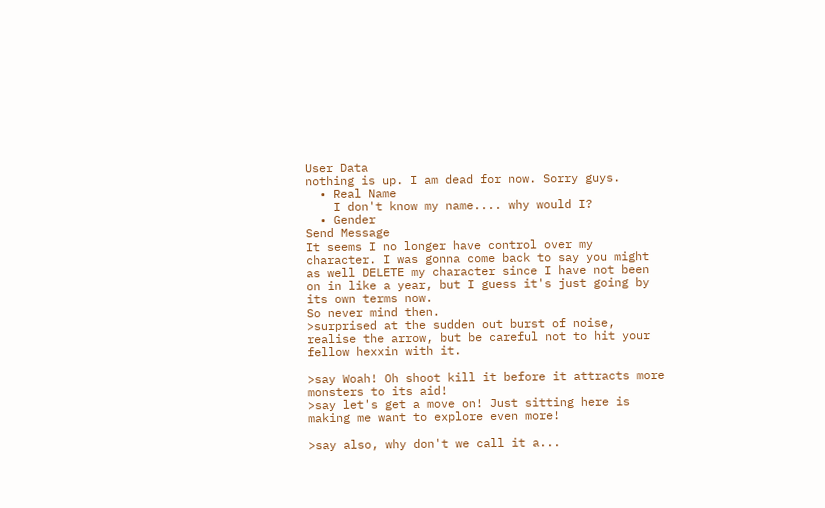User Data
nothing is up. I am dead for now. Sorry guys.
  • Real Name
    I don't know my name.... why would I?
  • Gender
Send Message
It seems I no longer have control over my character. I was gonna come back to say you might as well DELETE my character since I have not been on in like a year, but I guess it's just going by its own terms now.
So never mind then.
>surprised at the sudden out burst of noise, realise the arrow, but be careful not to hit your fellow hexxin with it.

>say Woah! Oh shoot kill it before it attracts more monsters to its aid!
>say let's get a move on! Just sitting here is making me want to explore even more!

>say also, why don't we call it a...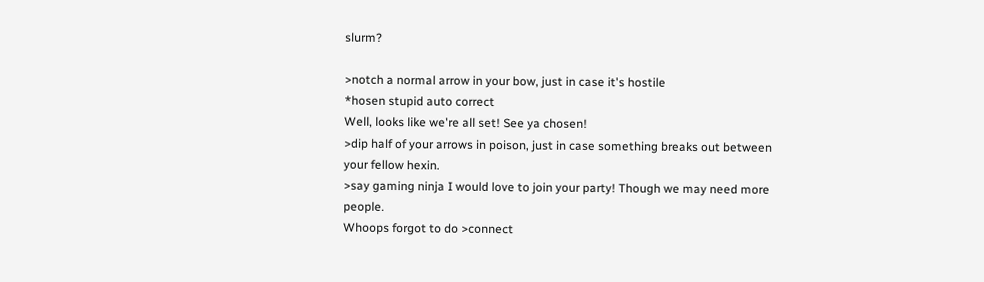slurm?

>notch a normal arrow in your bow, just in case it's hostile
*hosen stupid auto correct
Well, looks like we're all set! See ya chosen!
>dip half of your arrows in poison, just in case something breaks out between your fellow hexin.
>say gaming ninja I would love to join your party! Though we may need more people.
Whoops forgot to do >connect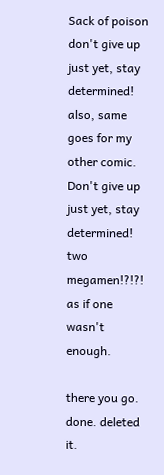Sack of poison
don't give up just yet, stay determined! also, same goes for my other comic.
Don't give up just yet, stay determined!
two megamen!?!?!
as if one wasn't enough.

there you go.
done. deleted it.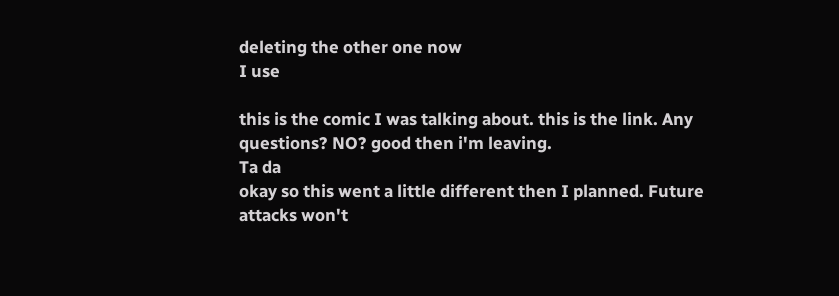deleting the other one now
I use

this is the comic I was talking about. this is the link. Any questions? NO? good then i'm leaving.
Ta da
okay so this went a little different then I planned. Future attacks won't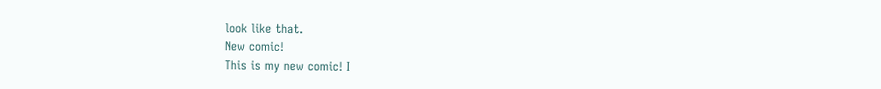look like that.
New comic!
This is my new comic! I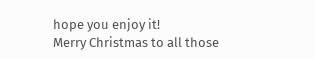hope you enjoy it!
Merry Christmas to all those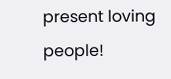present loving people!